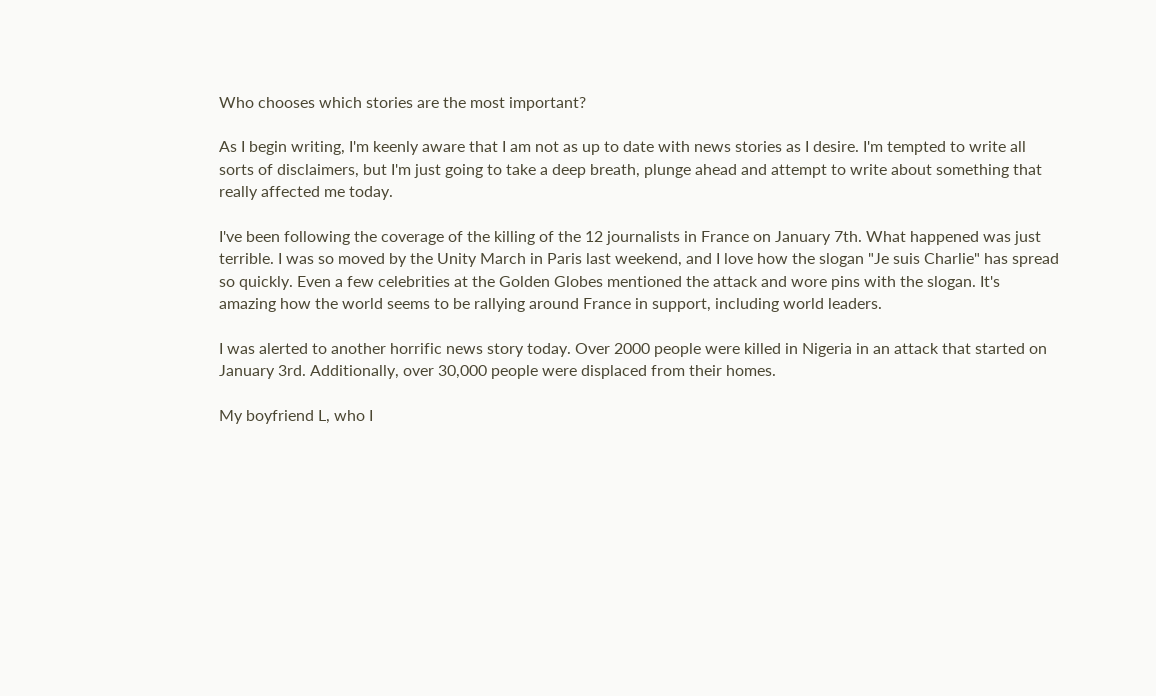Who chooses which stories are the most important?

As I begin writing, I'm keenly aware that I am not as up to date with news stories as I desire. I'm tempted to write all sorts of disclaimers, but I'm just going to take a deep breath, plunge ahead and attempt to write about something that really affected me today.

I've been following the coverage of the killing of the 12 journalists in France on January 7th. What happened was just terrible. I was so moved by the Unity March in Paris last weekend, and I love how the slogan "Je suis Charlie" has spread so quickly. Even a few celebrities at the Golden Globes mentioned the attack and wore pins with the slogan. It's amazing how the world seems to be rallying around France in support, including world leaders.

I was alerted to another horrific news story today. Over 2000 people were killed in Nigeria in an attack that started on January 3rd. Additionally, over 30,000 people were displaced from their homes.

My boyfriend L, who I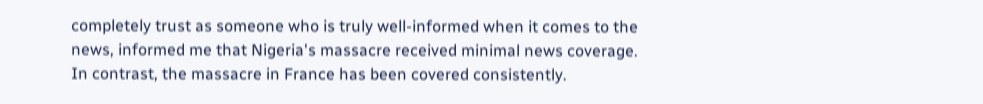completely trust as someone who is truly well-informed when it comes to the news, informed me that Nigeria's massacre received minimal news coverage. In contrast, the massacre in France has been covered consistently.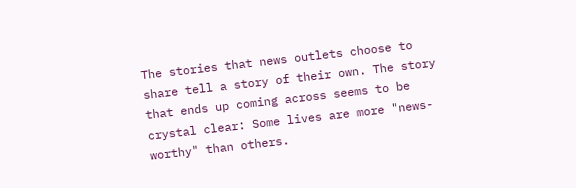The stories that news outlets choose to share tell a story of their own. The story that ends up coming across seems to be crystal clear: Some lives are more "news-worthy" than others.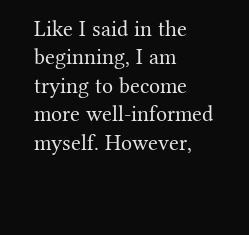Like I said in the beginning, I am trying to become more well-informed myself. However,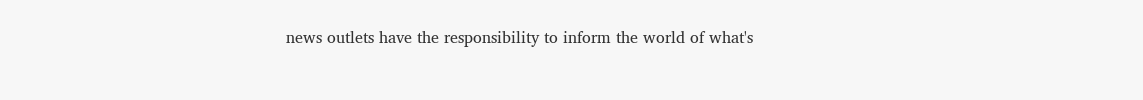news outlets have the responsibility to inform the world of what's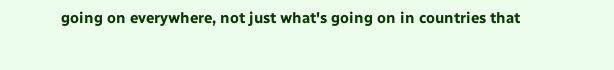going on everywhere, not just what's going on in countries that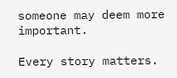someone may deem more important.

Every story matters.